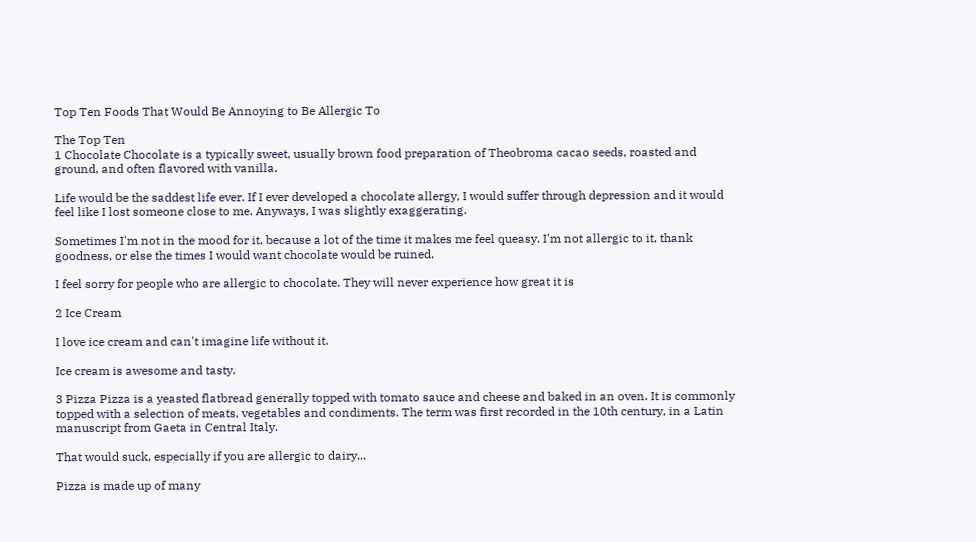Top Ten Foods That Would Be Annoying to Be Allergic To

The Top Ten
1 Chocolate Chocolate is a typically sweet, usually brown food preparation of Theobroma cacao seeds, roasted and ground, and often flavored with vanilla.

Life would be the saddest life ever. If I ever developed a chocolate allergy, I would suffer through depression and it would feel like I lost someone close to me. Anyways, I was slightly exaggerating.

Sometimes I'm not in the mood for it, because a lot of the time it makes me feel queasy. I'm not allergic to it, thank goodness, or else the times I would want chocolate would be ruined.

I feel sorry for people who are allergic to chocolate. They will never experience how great it is

2 Ice Cream

I love ice cream and can't imagine life without it.

Ice cream is awesome and tasty.

3 Pizza Pizza is a yeasted flatbread generally topped with tomato sauce and cheese and baked in an oven. It is commonly topped with a selection of meats, vegetables and condiments. The term was first recorded in the 10th century, in a Latin manuscript from Gaeta in Central Italy.

That would suck, especially if you are allergic to dairy...

Pizza is made up of many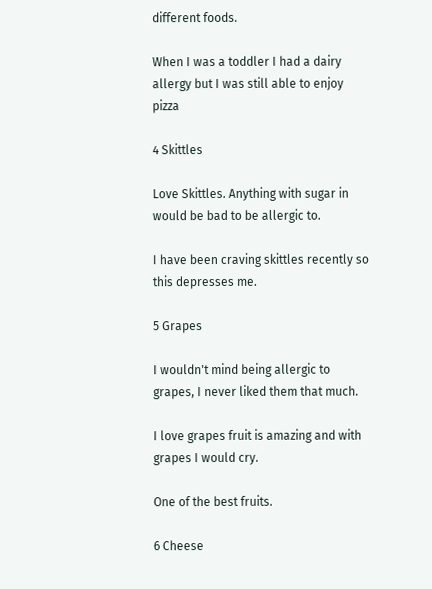different foods.

When I was a toddler I had a dairy allergy but I was still able to enjoy pizza

4 Skittles

Love Skittles. Anything with sugar in would be bad to be allergic to.

I have been craving skittles recently so this depresses me.

5 Grapes

I wouldn't mind being allergic to grapes, I never liked them that much.

I love grapes fruit is amazing and with grapes I would cry.

One of the best fruits.

6 Cheese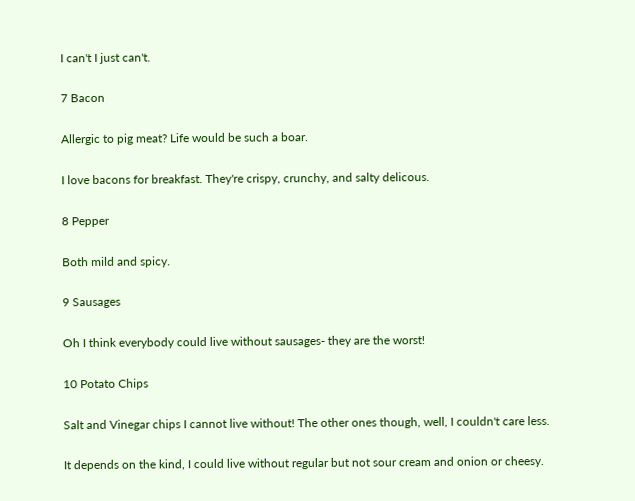I can't I just can't.

7 Bacon

Allergic to pig meat? Life would be such a boar.

I love bacons for breakfast. They're crispy, crunchy, and salty delicous.

8 Pepper

Both mild and spicy.

9 Sausages

Oh I think everybody could live without sausages- they are the worst!

10 Potato Chips

Salt and Vinegar chips I cannot live without! The other ones though, well, I couldn't care less.

It depends on the kind, I could live without regular but not sour cream and onion or cheesy.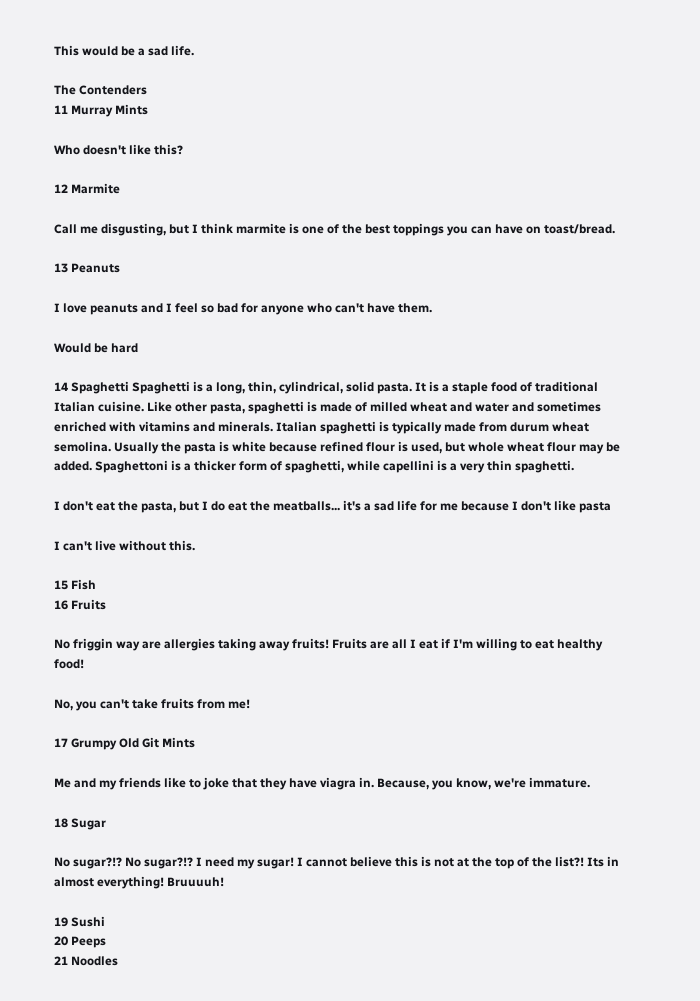This would be a sad life.

The Contenders
11 Murray Mints

Who doesn't like this?

12 Marmite

Call me disgusting, but I think marmite is one of the best toppings you can have on toast/bread.

13 Peanuts

I love peanuts and I feel so bad for anyone who can't have them.

Would be hard

14 Spaghetti Spaghetti is a long, thin, cylindrical, solid pasta. It is a staple food of traditional Italian cuisine. Like other pasta, spaghetti is made of milled wheat and water and sometimes enriched with vitamins and minerals. Italian spaghetti is typically made from durum wheat semolina. Usually the pasta is white because refined flour is used, but whole wheat flour may be added. Spaghettoni is a thicker form of spaghetti, while capellini is a very thin spaghetti.

I don't eat the pasta, but I do eat the meatballs... it's a sad life for me because I don't like pasta

I can't live without this.

15 Fish
16 Fruits

No friggin way are allergies taking away fruits! Fruits are all I eat if I'm willing to eat healthy food!

No, you can't take fruits from me!

17 Grumpy Old Git Mints

Me and my friends like to joke that they have viagra in. Because, you know, we're immature.

18 Sugar

No sugar?!? No sugar?!? I need my sugar! I cannot believe this is not at the top of the list?! Its in almost everything! Bruuuuh!

19 Sushi
20 Peeps
21 Noodles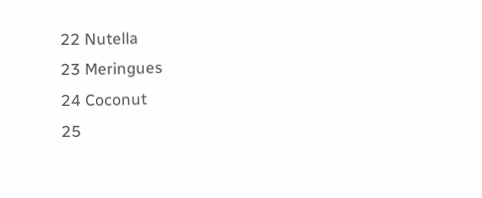22 Nutella
23 Meringues
24 Coconut
25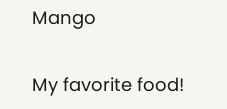Mango

My favorite food!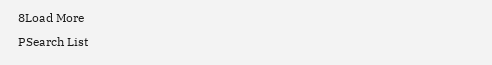8Load More
PSearch List